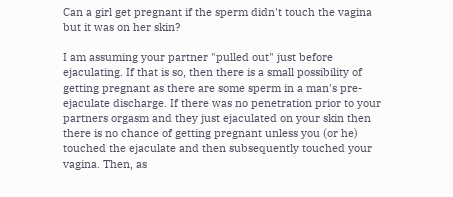Can a girl get pregnant if the sperm didn't touch the vagina but it was on her skin?

I am assuming your partner "pulled out" just before ejaculating. If that is so, then there is a small possibility of getting pregnant as there are some sperm in a man's pre-ejaculate discharge. If there was no penetration prior to your partners orgasm and they just ejaculated on your skin then there is no chance of getting pregnant unless you (or he) touched the ejaculate and then subsequently touched your vagina. Then, as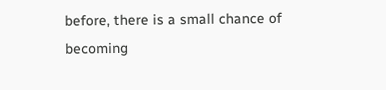before, there is a small chance of becoming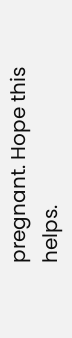pregnant. Hope this helps.